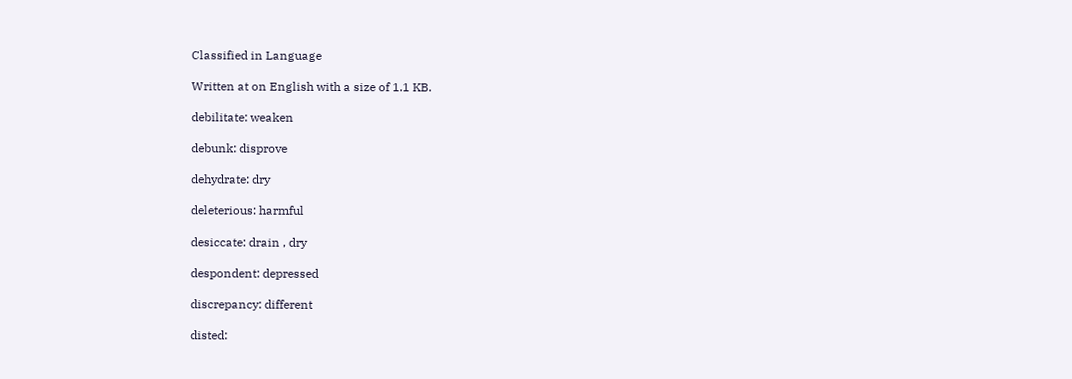Classified in Language

Written at on English with a size of 1.1 KB.

debilitate: weaken

debunk: disprove

dehydrate: dry

deleterious: harmful

desiccate: drain , dry

despondent: depressed

discrepancy: different

disted: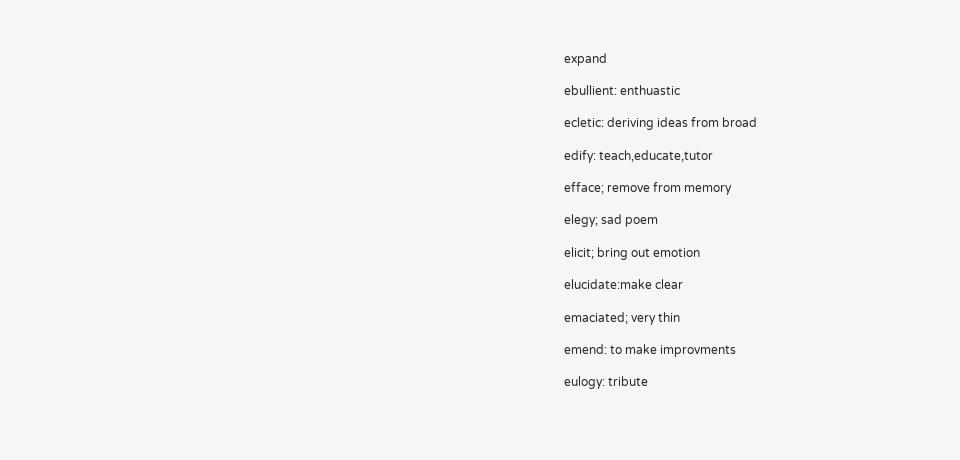expand

ebullient: enthuastic

ecletic: deriving ideas from broad

edify: teach,educate,tutor

efface; remove from memory

elegy; sad poem

elicit; bring out emotion

elucidate:make clear

emaciated; very thin

emend: to make improvments

eulogy: tribute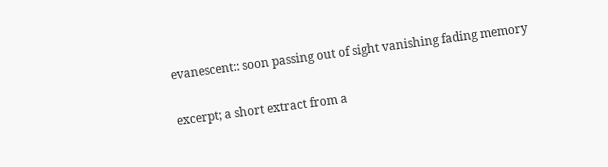evanescent:: soon passing out of sight vanishing fading memory

excerpt; a short extract from a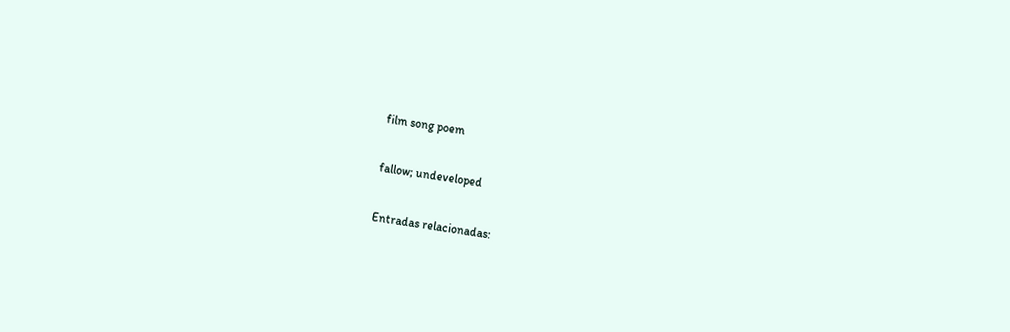film song poem

fallow; undeveloped

Entradas relacionadas: